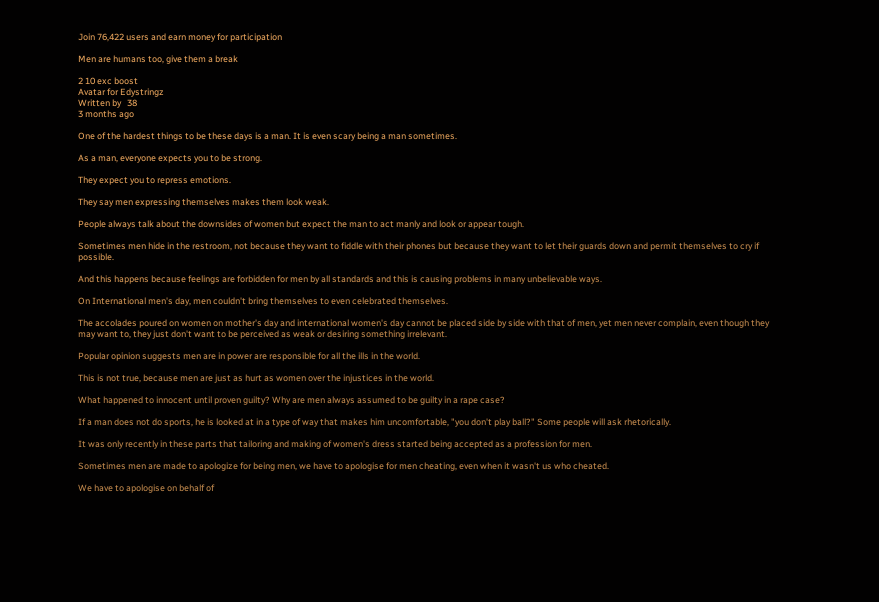Join 76,422 users and earn money for participation

Men are humans too, give them a break

2 10 exc boost
Avatar for Edystringz
Written by   38
3 months ago

One of the hardest things to be these days is a man. It is even scary being a man sometimes.

As a man, everyone expects you to be strong.

They expect you to repress emotions.

They say men expressing themselves makes them look weak.

People always talk about the downsides of women but expect the man to act manly and look or appear tough.

Sometimes men hide in the restroom, not because they want to fiddle with their phones but because they want to let their guards down and permit themselves to cry if possible.

And this happens because feelings are forbidden for men by all standards and this is causing problems in many unbelievable ways.

On International men's day, men couldn't bring themselves to even celebrated themselves.

The accolades poured on women on mother's day and international women's day cannot be placed side by side with that of men, yet men never complain, even though they may want to, they just don't want to be perceived as weak or desiring something irrelevant.

Popular opinion suggests men are in power are responsible for all the ills in the world.

This is not true, because men are just as hurt as women over the injustices in the world.

What happened to innocent until proven guilty? Why are men always assumed to be guilty in a rape case?

If a man does not do sports, he is looked at in a type of way that makes him uncomfortable, "you don't play ball?" Some people will ask rhetorically.

It was only recently in these parts that tailoring and making of women's dress started being accepted as a profession for men.

Sometimes men are made to apologize for being men, we have to apologise for men cheating, even when it wasn't us who cheated.

We have to apologise on behalf of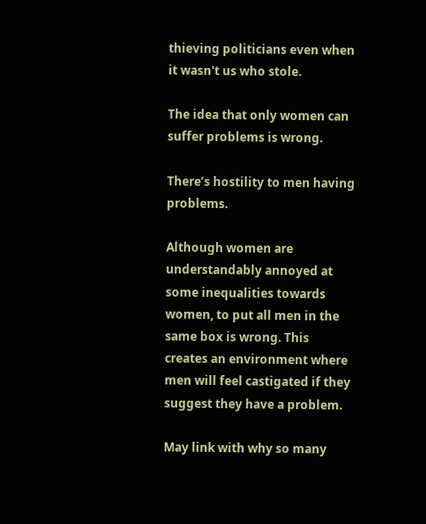thieving politicians even when it wasn't us who stole.

The idea that only women can suffer problems is wrong.

There’s hostility to men having problems.

Although women are understandably annoyed at some inequalities towards women, to put all men in the same box is wrong. This creates an environment where men will feel castigated if they suggest they have a problem.

May link with why so many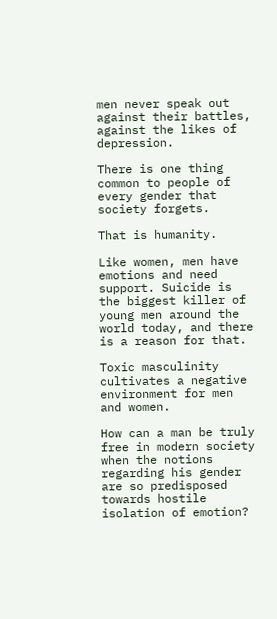men never speak out against their battles, against the likes of depression.

There is one thing common to people of every gender that society forgets.

That is humanity.

Like women, men have emotions and need support. Suicide is the biggest killer of young men around the world today, and there is a reason for that.

Toxic masculinity cultivates a negative environment for men and women.

How can a man be truly free in modern society when the notions regarding his gender are so predisposed towards hostile isolation of emotion?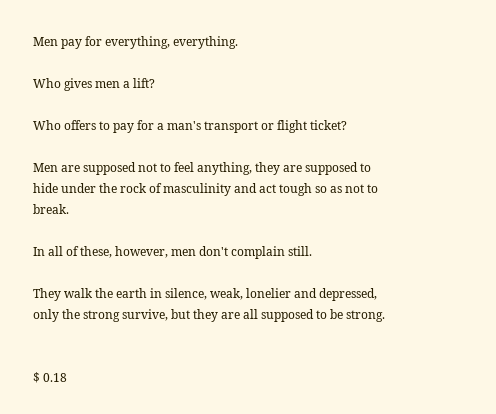Men pay for everything, everything.

Who gives men a lift?

Who offers to pay for a man's transport or flight ticket?

Men are supposed not to feel anything, they are supposed to hide under the rock of masculinity and act tough so as not to break.

In all of these, however, men don't complain still.

They walk the earth in silence, weak, lonelier and depressed, only the strong survive, but they are all supposed to be strong.


$ 0.18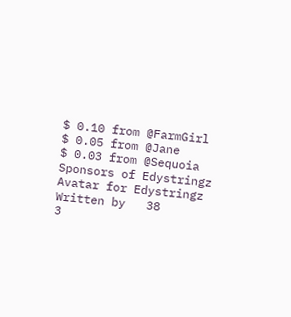$ 0.10 from @FarmGirl
$ 0.05 from @Jane
$ 0.03 from @Sequoia
Sponsors of Edystringz
Avatar for Edystringz
Written by   38
3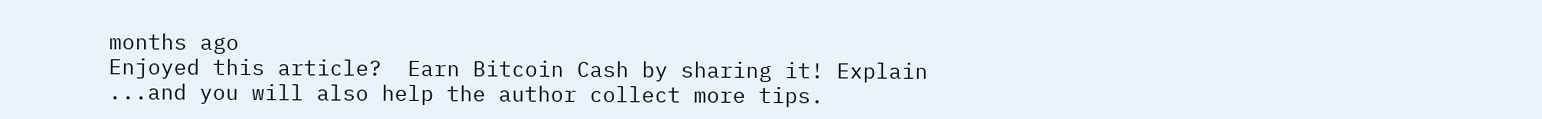months ago
Enjoyed this article?  Earn Bitcoin Cash by sharing it! Explain
...and you will also help the author collect more tips.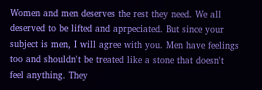Women and men deserves the rest they need. We all deserved to be lifted and aprpeciated. But since your subject is men, I will agree with you. Men have feelings too and shouldn't be treated like a stone that doesn't feel anything. They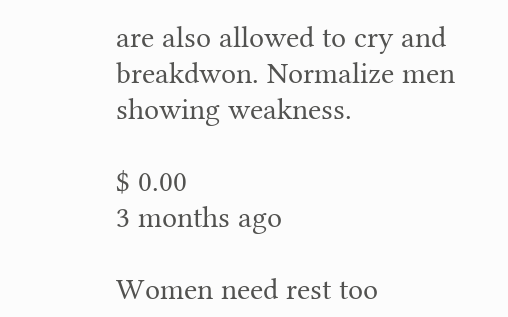are also allowed to cry and breakdwon. Normalize men showing weakness.

$ 0.00
3 months ago

Women need rest too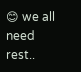😊 we all need rest..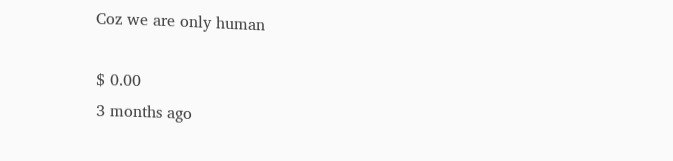Coz we are only human

$ 0.00
3 months ago